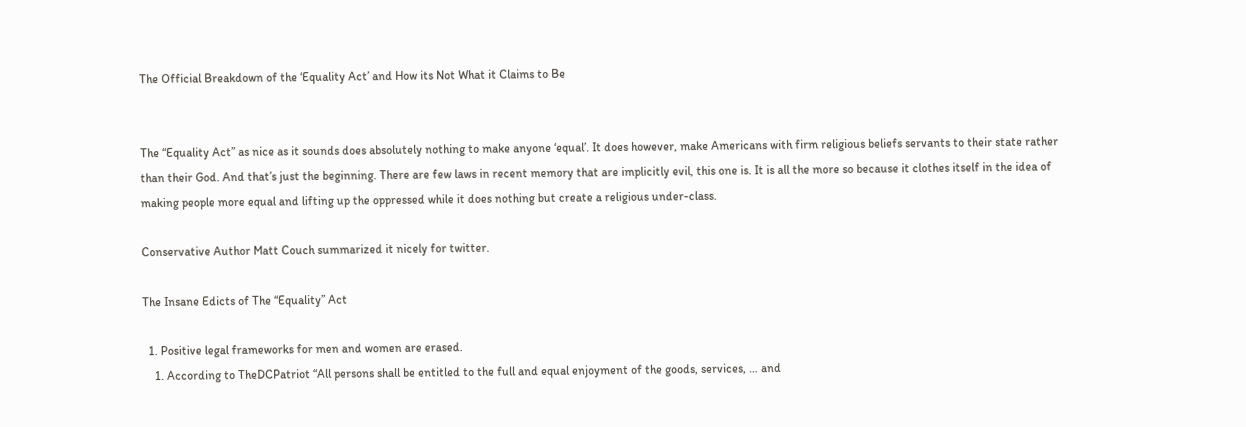The Official Breakdown of the ‘Equality Act’ and How its Not What it Claims to Be


The “Equality Act” as nice as it sounds does absolutely nothing to make anyone ‘equal’. It does however, make Americans with firm religious beliefs servants to their state rather than their God. And that’s just the beginning. There are few laws in recent memory that are implicitly evil, this one is. It is all the more so because it clothes itself in the idea of making people more equal and lifting up the oppressed while it does nothing but create a religious under-class.

Conservative Author Matt Couch summarized it nicely for twitter.

The Insane Edicts of The “Equality” Act

  1. Positive legal frameworks for men and women are erased.
    1. According to TheDCPatriot “All persons shall be entitled to the full and equal enjoyment of the goods, services, … and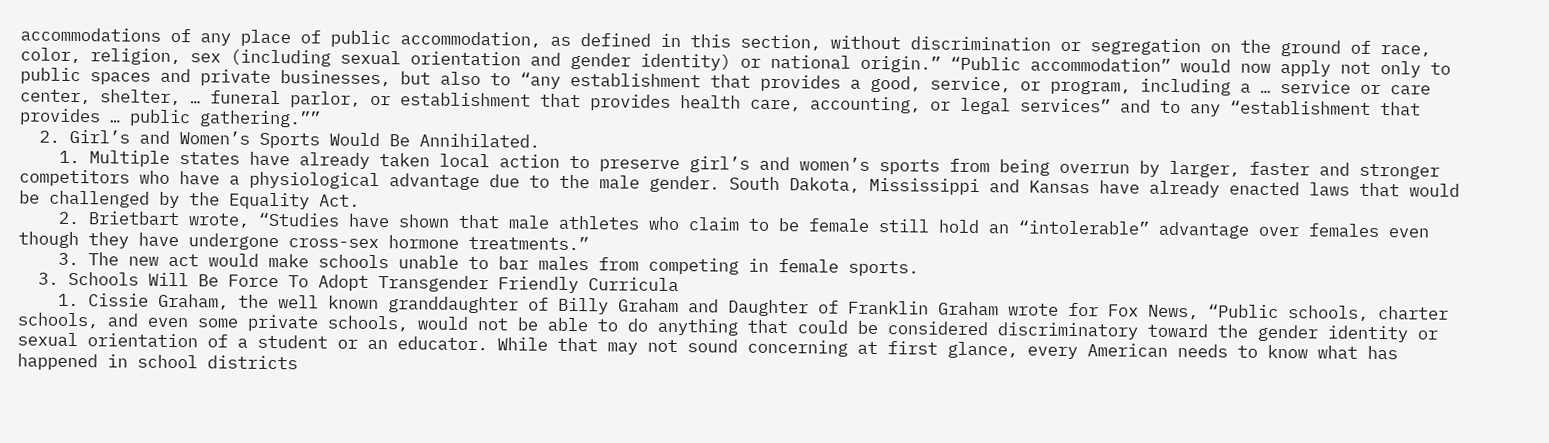accommodations of any place of public accommodation, as defined in this section, without discrimination or segregation on the ground of race, color, religion, sex (including sexual orientation and gender identity) or national origin.” “Public accommodation” would now apply not only to public spaces and private businesses, but also to “any establishment that provides a good, service, or program, including a … service or care center, shelter, … funeral parlor, or establishment that provides health care, accounting, or legal services” and to any “establishment that provides … public gathering.””
  2. Girl’s and Women’s Sports Would Be Annihilated.
    1. Multiple states have already taken local action to preserve girl’s and women’s sports from being overrun by larger, faster and stronger competitors who have a physiological advantage due to the male gender. South Dakota, Mississippi and Kansas have already enacted laws that would be challenged by the Equality Act.
    2. Brietbart wrote, “Studies have shown that male athletes who claim to be female still hold an “intolerable” advantage over females even though they have undergone cross-sex hormone treatments.”
    3. The new act would make schools unable to bar males from competing in female sports.
  3. Schools Will Be Force To Adopt Transgender Friendly Curricula
    1. Cissie Graham, the well known granddaughter of Billy Graham and Daughter of Franklin Graham wrote for Fox News, “Public schools, charter schools, and even some private schools, would not be able to do anything that could be considered discriminatory toward the gender identity or sexual orientation of a student or an educator. While that may not sound concerning at first glance, every American needs to know what has happened in school districts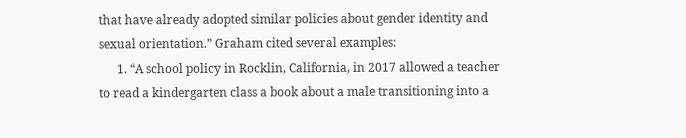that have already adopted similar policies about gender identity and sexual orientation.” Graham cited several examples:
      1. “A school policy in Rocklin, California, in 2017 allowed a teacher to read a kindergarten class a book about a male transitioning into a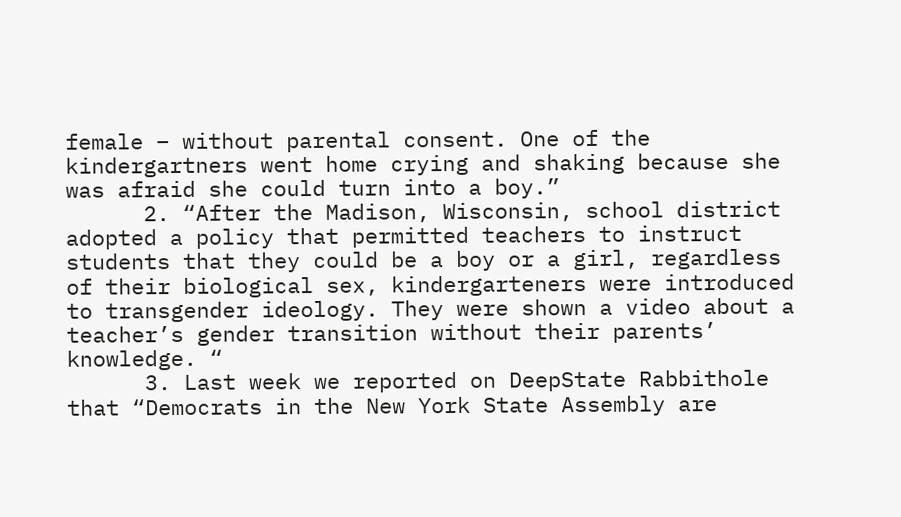female – without parental consent. One of the kindergartners went home crying and shaking because she was afraid she could turn into a boy.”
      2. “After the Madison, Wisconsin, school district adopted a policy that permitted teachers to instruct students that they could be a boy or a girl, regardless of their biological sex, kindergarteners were introduced to transgender ideology. They were shown a video about a teacher’s gender transition without their parents’ knowledge. “
      3. Last week we reported on DeepState Rabbithole that “Democrats in the New York State Assembly are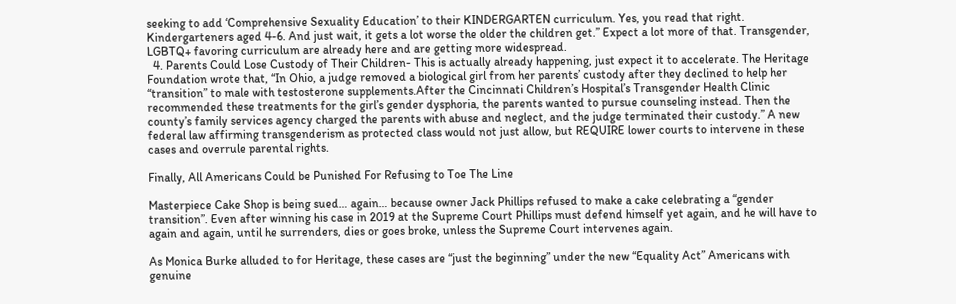seeking to add ‘Comprehensive Sexuality Education’ to their KINDERGARTEN curriculum. Yes, you read that right. Kindergarteners aged 4-6. And just wait, it gets a lot worse the older the children get.” Expect a lot more of that. Transgender, LGBTQ+ favoring curriculum are already here and are getting more widespread.
  4. Parents Could Lose Custody of Their Children- This is actually already happening, just expect it to accelerate. The Heritage Foundation wrote that, “In Ohio, a judge removed a biological girl from her parents’ custody after they declined to help her “transition” to male with testosterone supplements.After the Cincinnati Children’s Hospital’s Transgender Health Clinic recommended these treatments for the girl’s gender dysphoria, the parents wanted to pursue counseling instead. Then the county’s family services agency charged the parents with abuse and neglect, and the judge terminated their custody.” A new federal law affirming transgenderism as protected class would not just allow, but REQUIRE lower courts to intervene in these cases and overrule parental rights.

Finally, All Americans Could be Punished For Refusing to Toe The Line

Masterpiece Cake Shop is being sued… again… because owner Jack Phillips refused to make a cake celebrating a “gender transition”. Even after winning his case in 2019 at the Supreme Court Phillips must defend himself yet again, and he will have to again and again, until he surrenders, dies or goes broke, unless the Supreme Court intervenes again.

As Monica Burke alluded to for Heritage, these cases are “just the beginning” under the new “Equality Act” Americans with genuine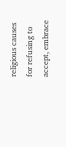religious causes for refusing to accept, embrace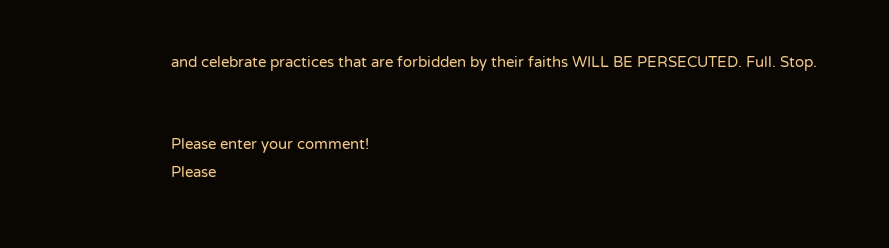and celebrate practices that are forbidden by their faiths WILL BE PERSECUTED. Full. Stop.


Please enter your comment!
Please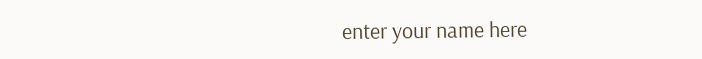enter your name here